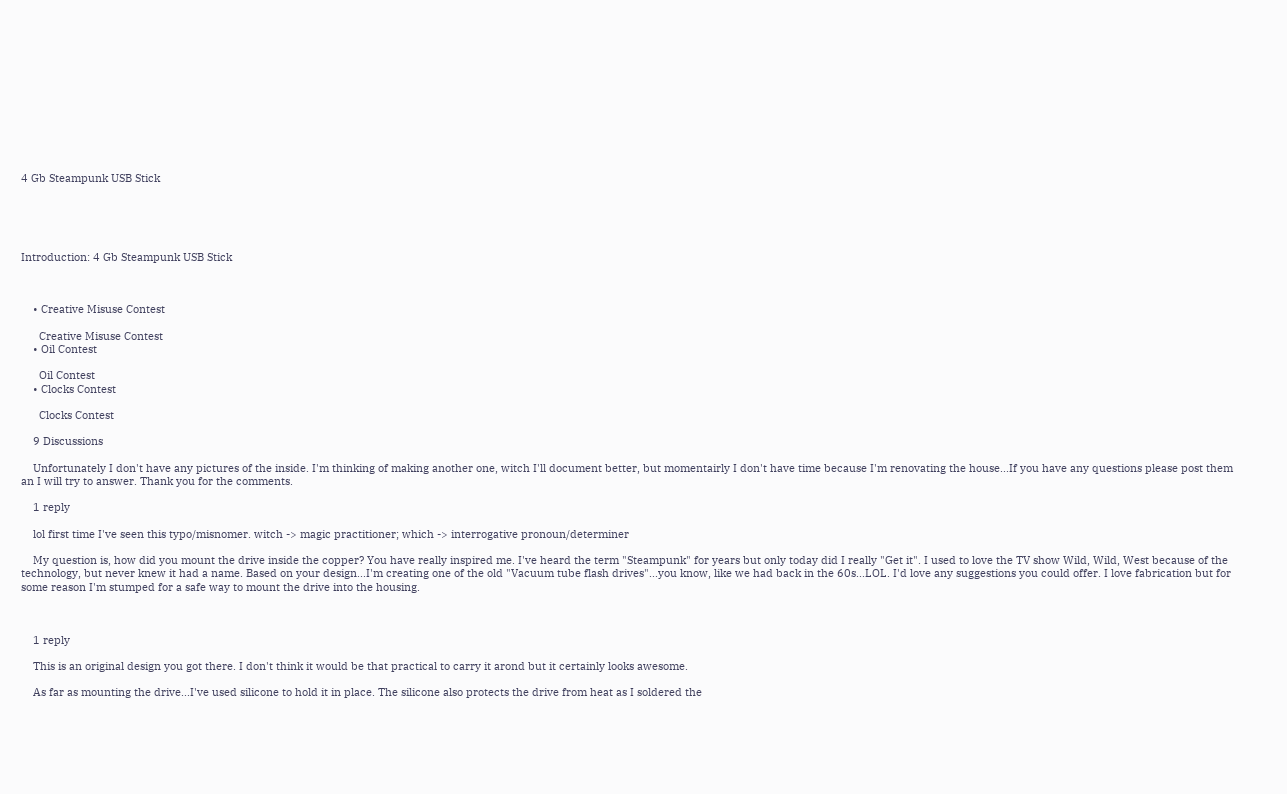4 Gb Steampunk USB Stick





Introduction: 4 Gb Steampunk USB Stick



    • Creative Misuse Contest

      Creative Misuse Contest
    • Oil Contest

      Oil Contest
    • Clocks Contest

      Clocks Contest

    9 Discussions

    Unfortunately I don't have any pictures of the inside. I'm thinking of making another one, witch I'll document better, but momentairly I don't have time because I'm renovating the house...If you have any questions please post them an I will try to answer. Thank you for the comments.

    1 reply

    lol first time I've seen this typo/misnomer. witch -> magic practitioner; which -> interrogative pronoun/determiner

    My question is, how did you mount the drive inside the copper? You have really inspired me. I've heard the term "Steampunk" for years but only today did I really "Get it". I used to love the TV show Wild, Wild, West because of the technology, but never knew it had a name. Based on your design...I'm creating one of the old "Vacuum tube flash drives"...you know, like we had back in the 60s...LOL. I'd love any suggestions you could offer. I love fabrication but for some reason I'm stumped for a safe way to mount the drive into the housing.



    1 reply

    This is an original design you got there. I don't think it would be that practical to carry it arond but it certainly looks awesome.

    As far as mounting the drive...I've used silicone to hold it in place. The silicone also protects the drive from heat as I soldered the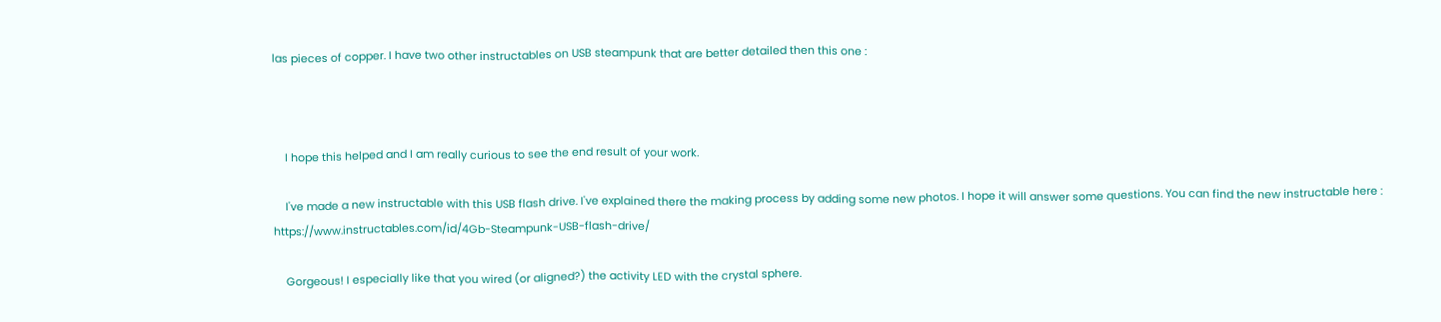las pieces of copper. I have two other instructables on USB steampunk that are better detailed then this one :



    I hope this helped and I am really curious to see the end result of your work.

    I've made a new instructable with this USB flash drive. I've explained there the making process by adding some new photos. I hope it will answer some questions. You can find the new instructable here : https://www.instructables.com/id/4Gb-Steampunk-USB-flash-drive/

    Gorgeous! I especially like that you wired (or aligned?) the activity LED with the crystal sphere.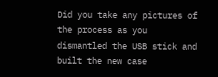Did you take any pictures of the process as you dismantled the USB stick and built the new case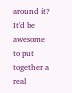around it? It'd be awesome to put together a real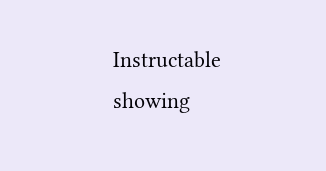Instructable showing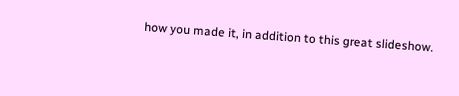how you made it, in addition to this great slideshow.